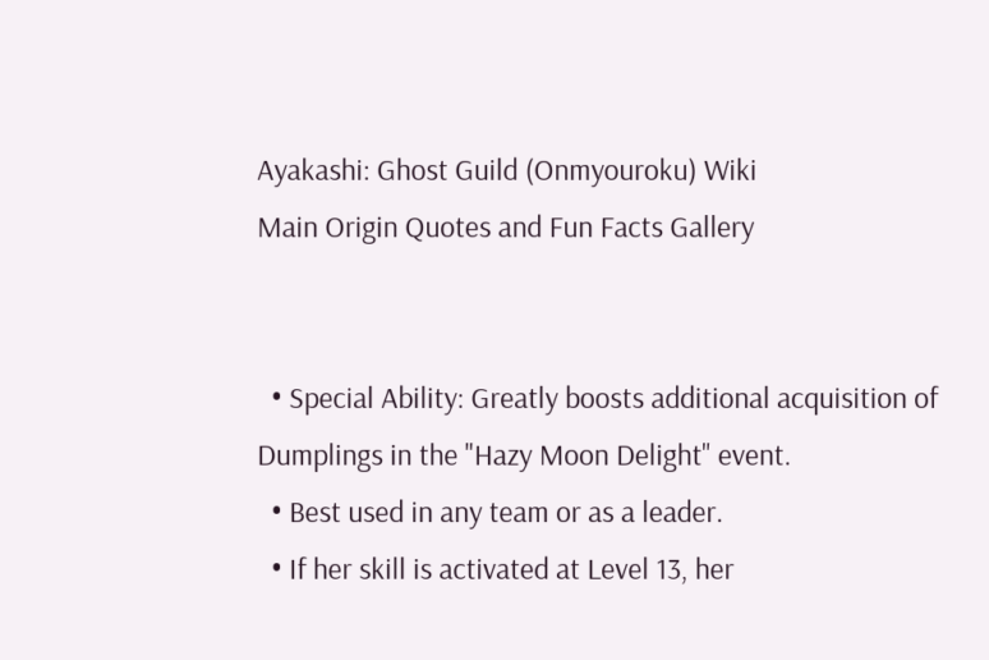Ayakashi: Ghost Guild (Onmyouroku) Wiki
Main Origin Quotes and Fun Facts Gallery


  • Special Ability: Greatly boosts additional acquisition of Dumplings in the "Hazy Moon Delight" event.
  • Best used in any team or as a leader.
  • If her skill is activated at Level 13, her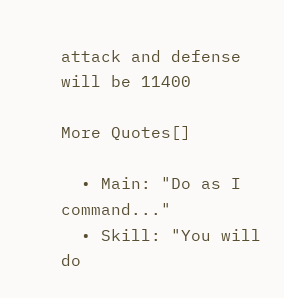attack and defense will be 11400

More Quotes[]

  • Main: "Do as I command..."
  • Skill: "You will do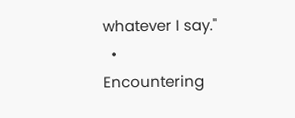whatever I say."
  • Encountering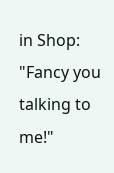in Shop: "Fancy you talking to me!"